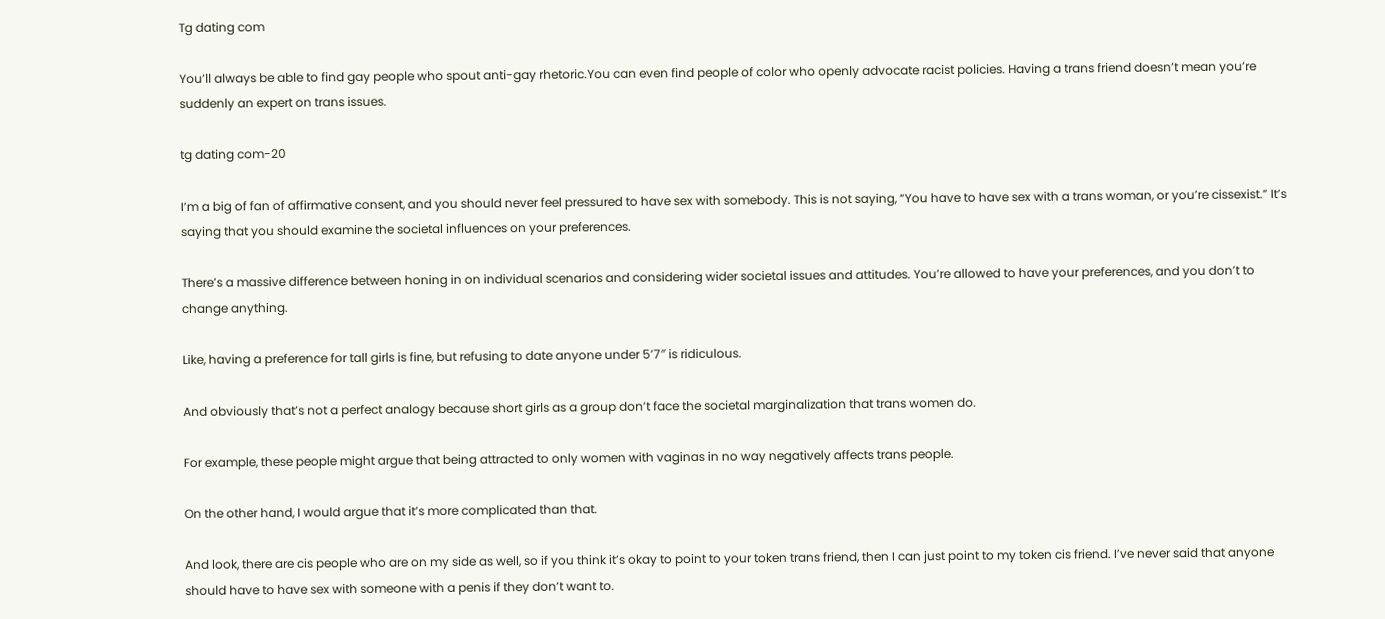Tg dating com

You’ll always be able to find gay people who spout anti-gay rhetoric.You can even find people of color who openly advocate racist policies. Having a trans friend doesn’t mean you’re suddenly an expert on trans issues.

tg dating com-20

I’m a big of fan of affirmative consent, and you should never feel pressured to have sex with somebody. This is not saying, “You have to have sex with a trans woman, or you’re cissexist.” It’s saying that you should examine the societal influences on your preferences.

There’s a massive difference between honing in on individual scenarios and considering wider societal issues and attitudes. You’re allowed to have your preferences, and you don’t to change anything.

Like, having a preference for tall girls is fine, but refusing to date anyone under 5’7″ is ridiculous.

And obviously that’s not a perfect analogy because short girls as a group don’t face the societal marginalization that trans women do.

For example, these people might argue that being attracted to only women with vaginas in no way negatively affects trans people.

On the other hand, I would argue that it’s more complicated than that.

And look, there are cis people who are on my side as well, so if you think it’s okay to point to your token trans friend, then I can just point to my token cis friend. I’ve never said that anyone should have to have sex with someone with a penis if they don’t want to.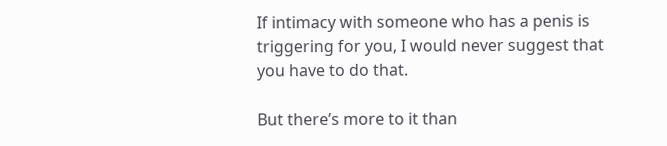If intimacy with someone who has a penis is triggering for you, I would never suggest that you have to do that.

But there’s more to it than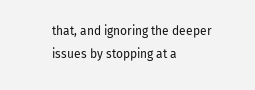that, and ignoring the deeper issues by stopping at a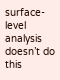surface-level analysis doesn’t do this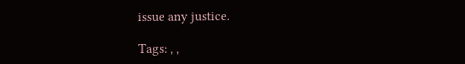issue any justice.

Tags: , ,